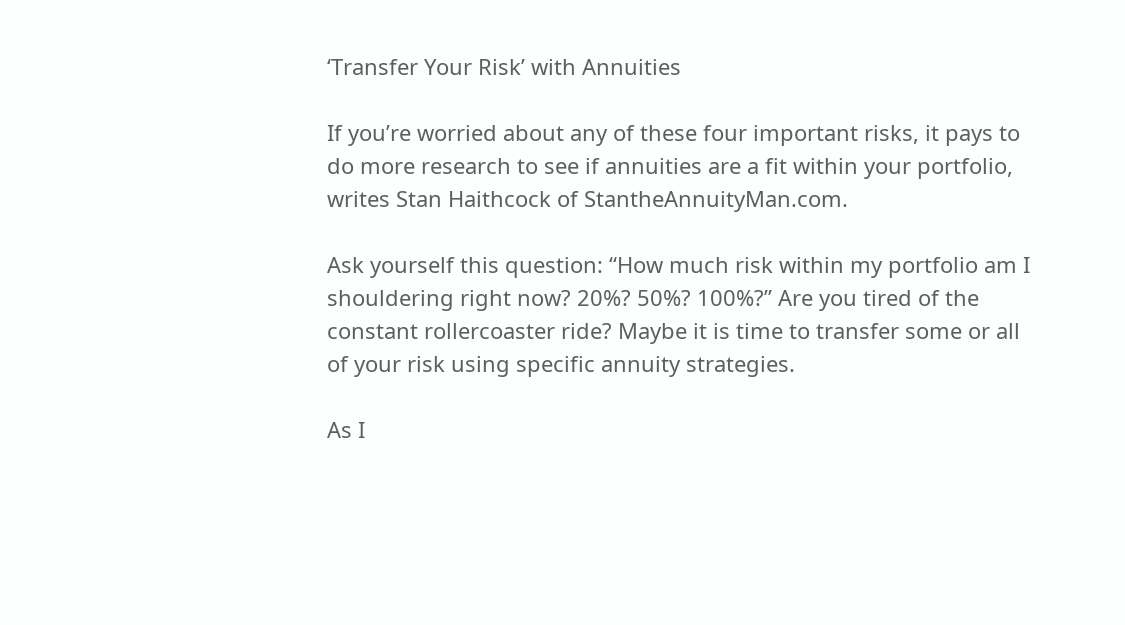‘Transfer Your Risk’ with Annuities

If you’re worried about any of these four important risks, it pays to do more research to see if annuities are a fit within your portfolio, writes Stan Haithcock of StantheAnnuityMan.com.

Ask yourself this question: “How much risk within my portfolio am I shouldering right now? 20%? 50%? 100%?” Are you tired of the constant rollercoaster ride? Maybe it is time to transfer some or all of your risk using specific annuity strategies.

As I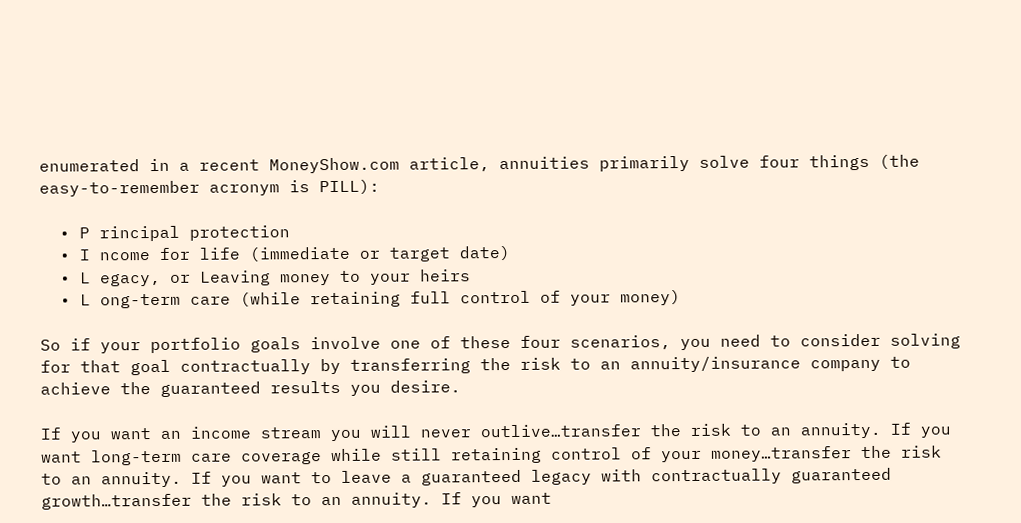enumerated in a recent MoneyShow.com article, annuities primarily solve four things (the easy-to-remember acronym is PILL):

  • P rincipal protection
  • I ncome for life (immediate or target date)
  • L egacy, or Leaving money to your heirs
  • L ong-term care (while retaining full control of your money)

So if your portfolio goals involve one of these four scenarios, you need to consider solving for that goal contractually by transferring the risk to an annuity/insurance company to achieve the guaranteed results you desire.

If you want an income stream you will never outlive…transfer the risk to an annuity. If you want long-term care coverage while still retaining control of your money…transfer the risk to an annuity. If you want to leave a guaranteed legacy with contractually guaranteed growth…transfer the risk to an annuity. If you want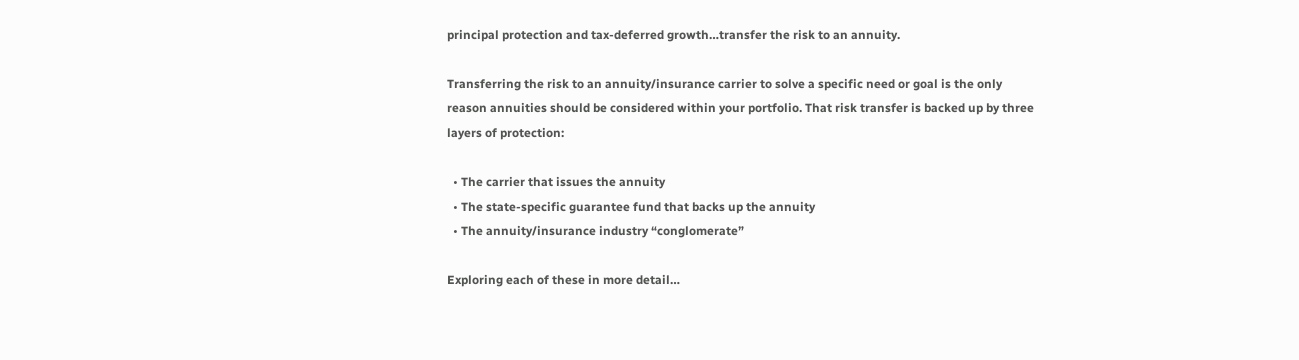principal protection and tax-deferred growth…transfer the risk to an annuity.

Transferring the risk to an annuity/insurance carrier to solve a specific need or goal is the only reason annuities should be considered within your portfolio. That risk transfer is backed up by three layers of protection:

  • The carrier that issues the annuity
  • The state-specific guarantee fund that backs up the annuity
  • The annuity/insurance industry “conglomerate”

Exploring each of these in more detail…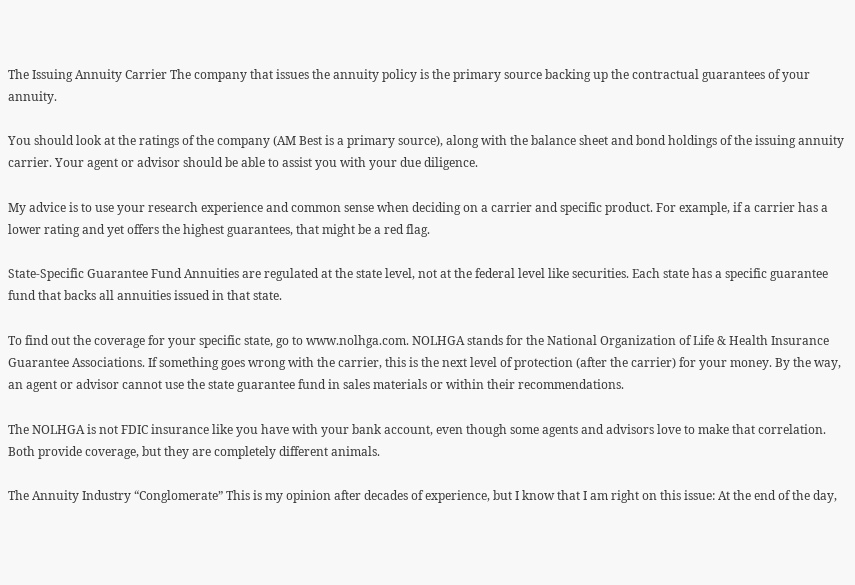The Issuing Annuity Carrier The company that issues the annuity policy is the primary source backing up the contractual guarantees of your annuity.

You should look at the ratings of the company (AM Best is a primary source), along with the balance sheet and bond holdings of the issuing annuity carrier. Your agent or advisor should be able to assist you with your due diligence.

My advice is to use your research experience and common sense when deciding on a carrier and specific product. For example, if a carrier has a lower rating and yet offers the highest guarantees, that might be a red flag.

State-Specific Guarantee Fund Annuities are regulated at the state level, not at the federal level like securities. Each state has a specific guarantee fund that backs all annuities issued in that state.

To find out the coverage for your specific state, go to www.nolhga.com. NOLHGA stands for the National Organization of Life & Health Insurance Guarantee Associations. If something goes wrong with the carrier, this is the next level of protection (after the carrier) for your money. By the way, an agent or advisor cannot use the state guarantee fund in sales materials or within their recommendations.

The NOLHGA is not FDIC insurance like you have with your bank account, even though some agents and advisors love to make that correlation. Both provide coverage, but they are completely different animals.

The Annuity Industry “Conglomerate” This is my opinion after decades of experience, but I know that I am right on this issue: At the end of the day,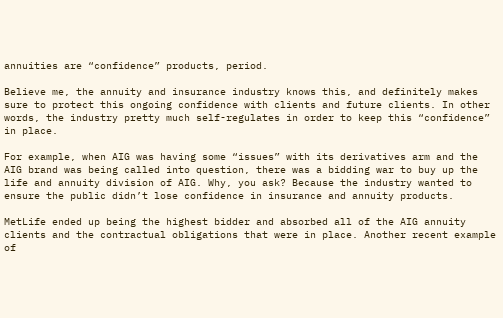annuities are “confidence” products, period.

Believe me, the annuity and insurance industry knows this, and definitely makes sure to protect this ongoing confidence with clients and future clients. In other words, the industry pretty much self-regulates in order to keep this “confidence” in place.

For example, when AIG was having some “issues” with its derivatives arm and the AIG brand was being called into question, there was a bidding war to buy up the life and annuity division of AIG. Why, you ask? Because the industry wanted to ensure the public didn’t lose confidence in insurance and annuity products.

MetLife ended up being the highest bidder and absorbed all of the AIG annuity clients and the contractual obligations that were in place. Another recent example of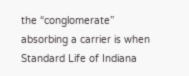the “conglomerate” absorbing a carrier is when Standard Life of Indiana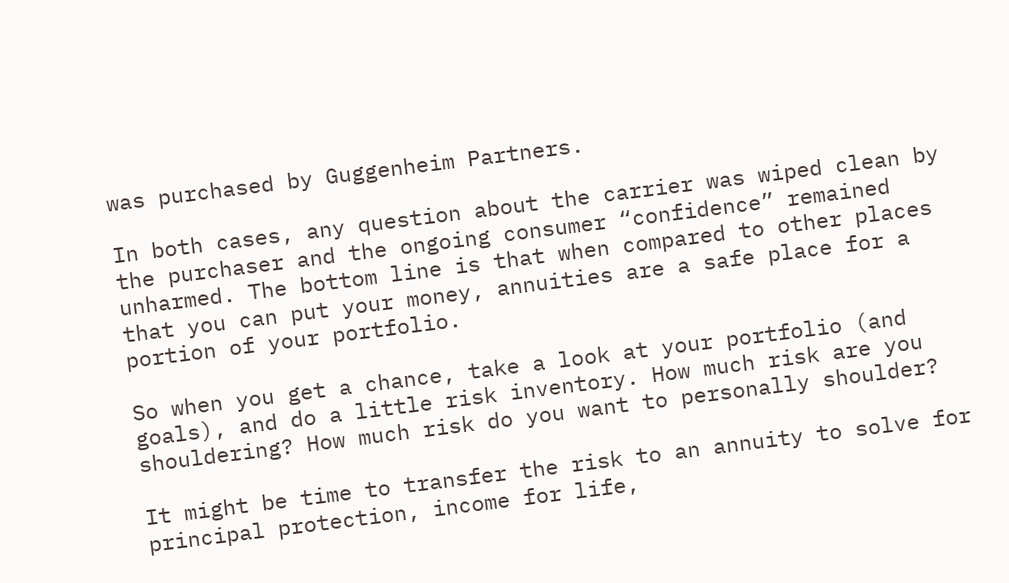was purchased by Guggenheim Partners.

In both cases, any question about the carrier was wiped clean by the purchaser and the ongoing consumer “confidence” remained unharmed. The bottom line is that when compared to other places that you can put your money, annuities are a safe place for a portion of your portfolio.

So when you get a chance, take a look at your portfolio (and goals), and do a little risk inventory. How much risk are you shouldering? How much risk do you want to personally shoulder?

It might be time to transfer the risk to an annuity to solve for principal protection, income for life,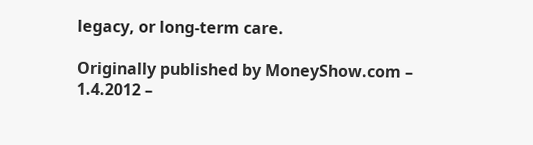legacy, or long-term care.

Originally published by MoneyShow.com – 1.4.2012 –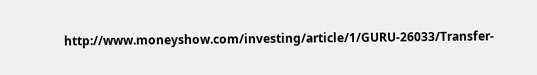http://www.moneyshow.com/investing/article/1/GURU-26033/Transfer-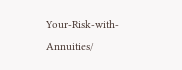Your-Risk-with-Annuities/